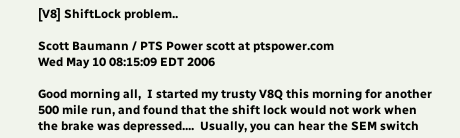[V8] ShiftLock problem..

Scott Baumann / PTS Power scott at ptspower.com
Wed May 10 08:15:09 EDT 2006

Good morning all,  I started my trusty V8Q this morning for another 500 mile run, and found that the shift lock would not work when the brake was depressed....  Usually, you can hear the SEM switch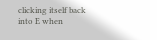clicking itself back into E when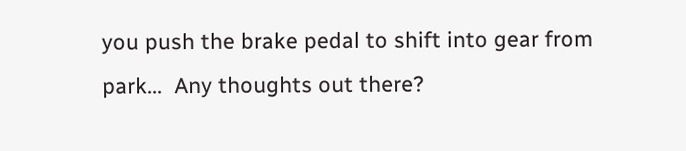you push the brake pedal to shift into gear from park...  Any thoughts out there?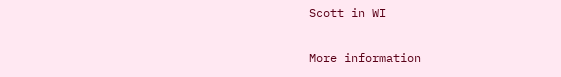Scott in WI

More information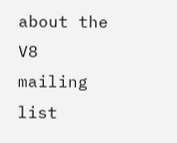about the V8 mailing list